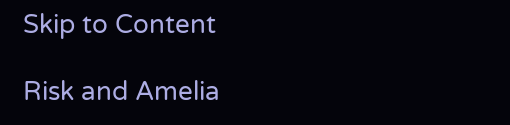Skip to Content

Risk and Amelia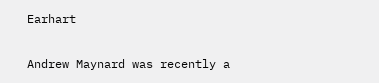Earhart

Andrew Maynard was recently a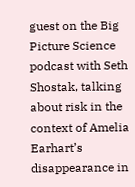guest on the Big Picture Science podcast with Seth Shostak, talking about risk in the context of Amelia Earhart’s disappearance in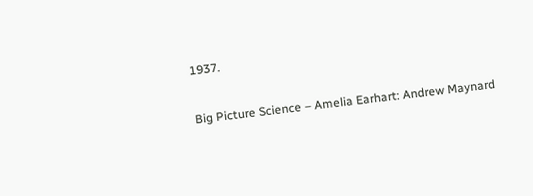1937.

Big Picture Science – Amelia Earhart: Andrew Maynard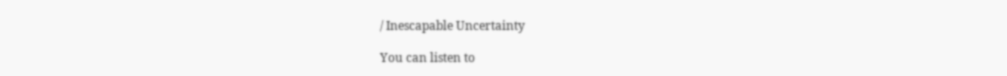/ Inescapable Uncertainty

You can listen to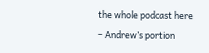the whole podcast here – Andrew’s portion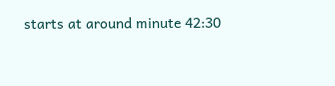starts at around minute 42:30